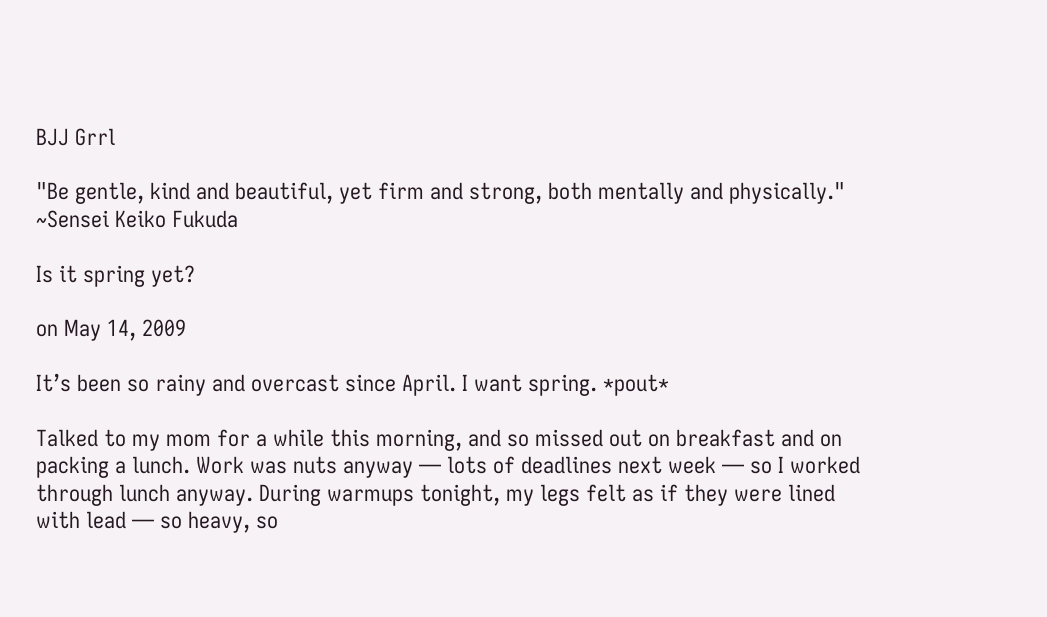BJJ Grrl

"Be gentle, kind and beautiful, yet firm and strong, both mentally and physically." ~Sensei Keiko Fukuda

Is it spring yet?

on May 14, 2009

It’s been so rainy and overcast since April. I want spring. *pout*

Talked to my mom for a while this morning, and so missed out on breakfast and on packing a lunch. Work was nuts anyway — lots of deadlines next week — so I worked through lunch anyway. During warmups tonight, my legs felt as if they were lined with lead — so heavy, so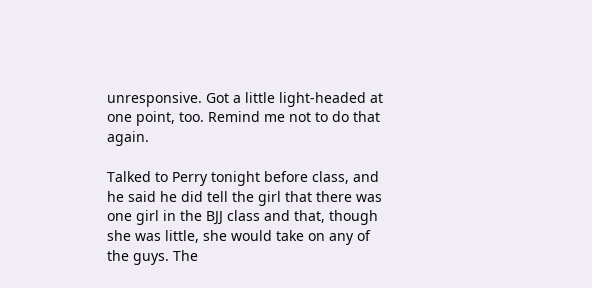unresponsive. Got a little light-headed at one point, too. Remind me not to do that again.

Talked to Perry tonight before class, and he said he did tell the girl that there was one girl in the BJJ class and that, though she was little, she would take on any of the guys. The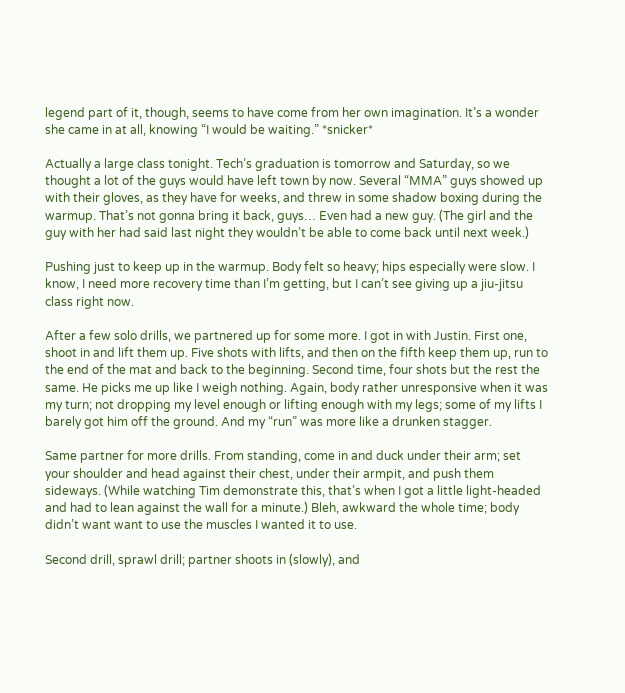legend part of it, though, seems to have come from her own imagination. It’s a wonder she came in at all, knowing “I would be waiting.” *snicker*

Actually a large class tonight. Tech’s graduation is tomorrow and Saturday, so we thought a lot of the guys would have left town by now. Several “MMA” guys showed up with their gloves, as they have for weeks, and threw in some shadow boxing during the warmup. That’s not gonna bring it back, guys… Even had a new guy. (The girl and the guy with her had said last night they wouldn’t be able to come back until next week.)

Pushing just to keep up in the warmup. Body felt so heavy; hips especially were slow. I know, I need more recovery time than I’m getting, but I can’t see giving up a jiu-jitsu class right now.

After a few solo drills, we partnered up for some more. I got in with Justin. First one, shoot in and lift them up. Five shots with lifts, and then on the fifth keep them up, run to the end of the mat and back to the beginning. Second time, four shots but the rest the same. He picks me up like I weigh nothing. Again, body rather unresponsive when it was my turn; not dropping my level enough or lifting enough with my legs; some of my lifts I barely got him off the ground. And my “run” was more like a drunken stagger.

Same partner for more drills. From standing, come in and duck under their arm; set your shoulder and head against their chest, under their armpit, and push them sideways. (While watching Tim demonstrate this, that’s when I got a little light-headed and had to lean against the wall for a minute.) Bleh, awkward the whole time; body didn’t want want to use the muscles I wanted it to use.

Second drill, sprawl drill; partner shoots in (slowly), and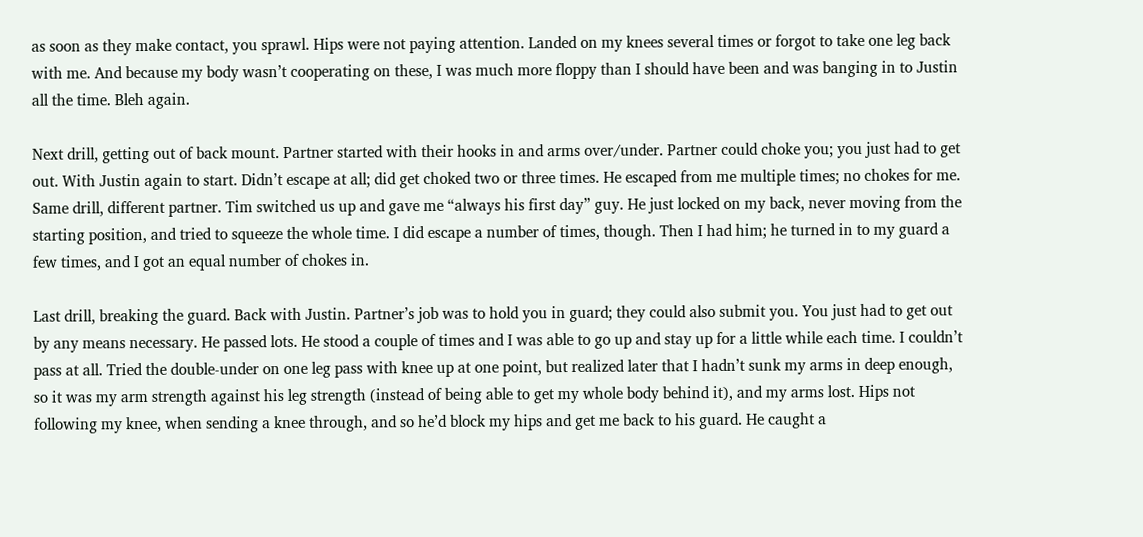as soon as they make contact, you sprawl. Hips were not paying attention. Landed on my knees several times or forgot to take one leg back with me. And because my body wasn’t cooperating on these, I was much more floppy than I should have been and was banging in to Justin all the time. Bleh again.

Next drill, getting out of back mount. Partner started with their hooks in and arms over/under. Partner could choke you; you just had to get out. With Justin again to start. Didn’t escape at all; did get choked two or three times. He escaped from me multiple times; no chokes for me. Same drill, different partner. Tim switched us up and gave me “always his first day” guy. He just locked on my back, never moving from the starting position, and tried to squeeze the whole time. I did escape a number of times, though. Then I had him; he turned in to my guard a few times, and I got an equal number of chokes in.

Last drill, breaking the guard. Back with Justin. Partner’s job was to hold you in guard; they could also submit you. You just had to get out by any means necessary. He passed lots. He stood a couple of times and I was able to go up and stay up for a little while each time. I couldn’t pass at all. Tried the double-under on one leg pass with knee up at one point, but realized later that I hadn’t sunk my arms in deep enough, so it was my arm strength against his leg strength (instead of being able to get my whole body behind it), and my arms lost. Hips not following my knee, when sending a knee through, and so he’d block my hips and get me back to his guard. He caught a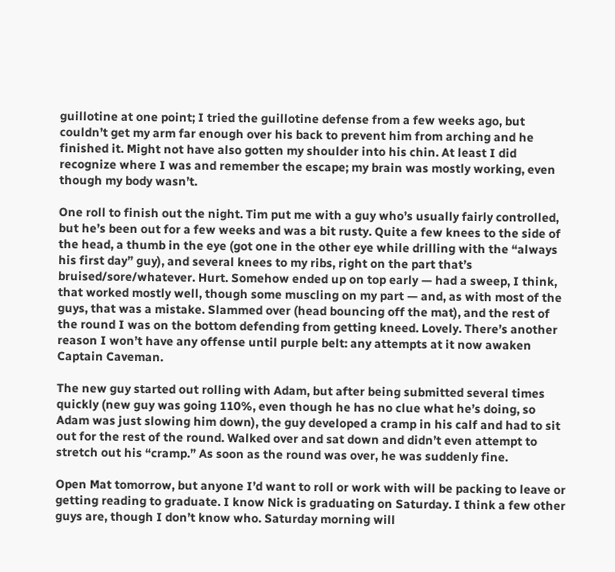guillotine at one point; I tried the guillotine defense from a few weeks ago, but couldn’t get my arm far enough over his back to prevent him from arching and he finished it. Might not have also gotten my shoulder into his chin. At least I did recognize where I was and remember the escape; my brain was mostly working, even though my body wasn’t.

One roll to finish out the night. Tim put me with a guy who’s usually fairly controlled, but he’s been out for a few weeks and was a bit rusty. Quite a few knees to the side of the head, a thumb in the eye (got one in the other eye while drilling with the “always his first day” guy), and several knees to my ribs, right on the part that’s bruised/sore/whatever. Hurt. Somehow ended up on top early — had a sweep, I think, that worked mostly well, though some muscling on my part — and, as with most of the guys, that was a mistake. Slammed over (head bouncing off the mat), and the rest of the round I was on the bottom defending from getting kneed. Lovely. There’s another reason I won’t have any offense until purple belt: any attempts at it now awaken Captain Caveman.

The new guy started out rolling with Adam, but after being submitted several times quickly (new guy was going 110%, even though he has no clue what he’s doing, so Adam was just slowing him down), the guy developed a cramp in his calf and had to sit out for the rest of the round. Walked over and sat down and didn’t even attempt to stretch out his “cramp.” As soon as the round was over, he was suddenly fine.

Open Mat tomorrow, but anyone I’d want to roll or work with will be packing to leave or getting reading to graduate. I know Nick is graduating on Saturday. I think a few other guys are, though I don’t know who. Saturday morning will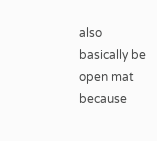also basically be open mat because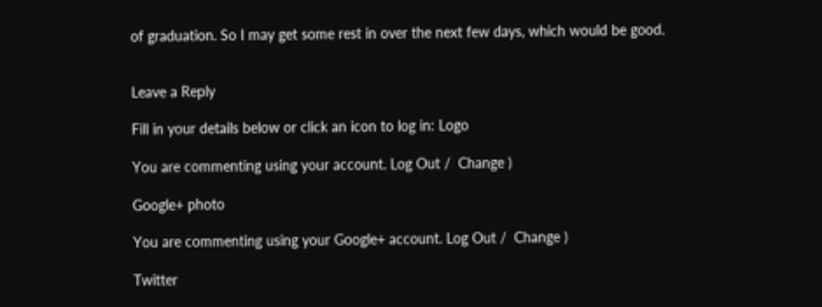of graduation. So I may get some rest in over the next few days, which would be good.


Leave a Reply

Fill in your details below or click an icon to log in: Logo

You are commenting using your account. Log Out /  Change )

Google+ photo

You are commenting using your Google+ account. Log Out /  Change )

Twitter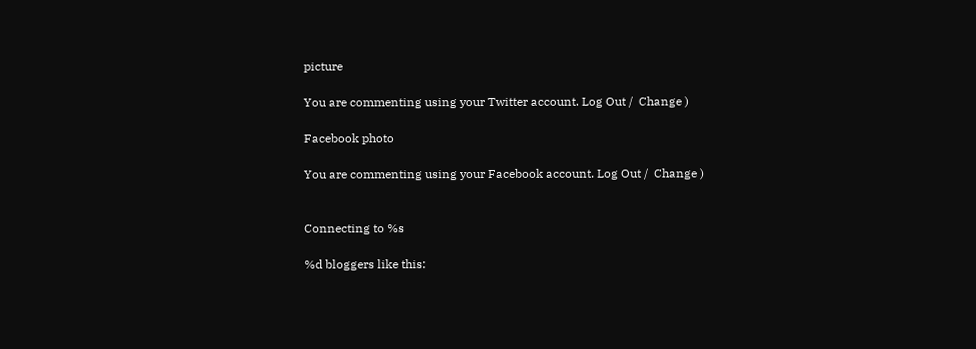picture

You are commenting using your Twitter account. Log Out /  Change )

Facebook photo

You are commenting using your Facebook account. Log Out /  Change )


Connecting to %s

%d bloggers like this: